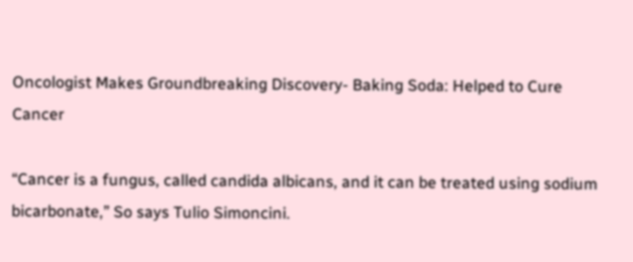Oncologist Makes Groundbreaking Discovery- Baking Soda: Helped to Cure Cancer

“Cancer is a fungus, called candida albicans, and it can be treated using sodium bicarbonate,” So says Tulio Simoncini.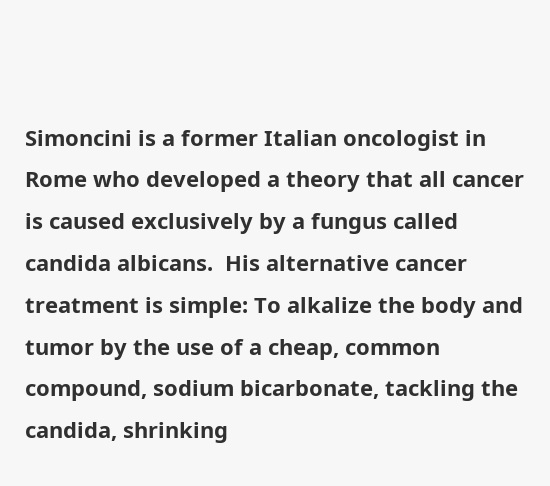Simoncini is a former Italian oncologist in Rome who developed a theory that all cancer is caused exclusively by a fungus called candida albicans.  His alternative cancer treatment is simple: To alkalize the body and tumor by the use of a cheap, common compound, sodium bicarbonate, tackling the candida, shrinking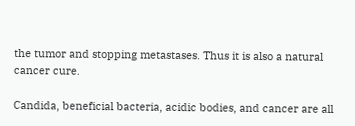the tumor and stopping metastases. Thus it is also a natural cancer cure.

Candida, beneficial bacteria, acidic bodies, and cancer are all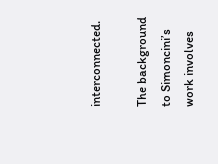interconnected.

The background to Simoncini’s work involves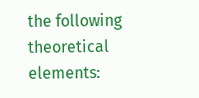the following theoretical elements: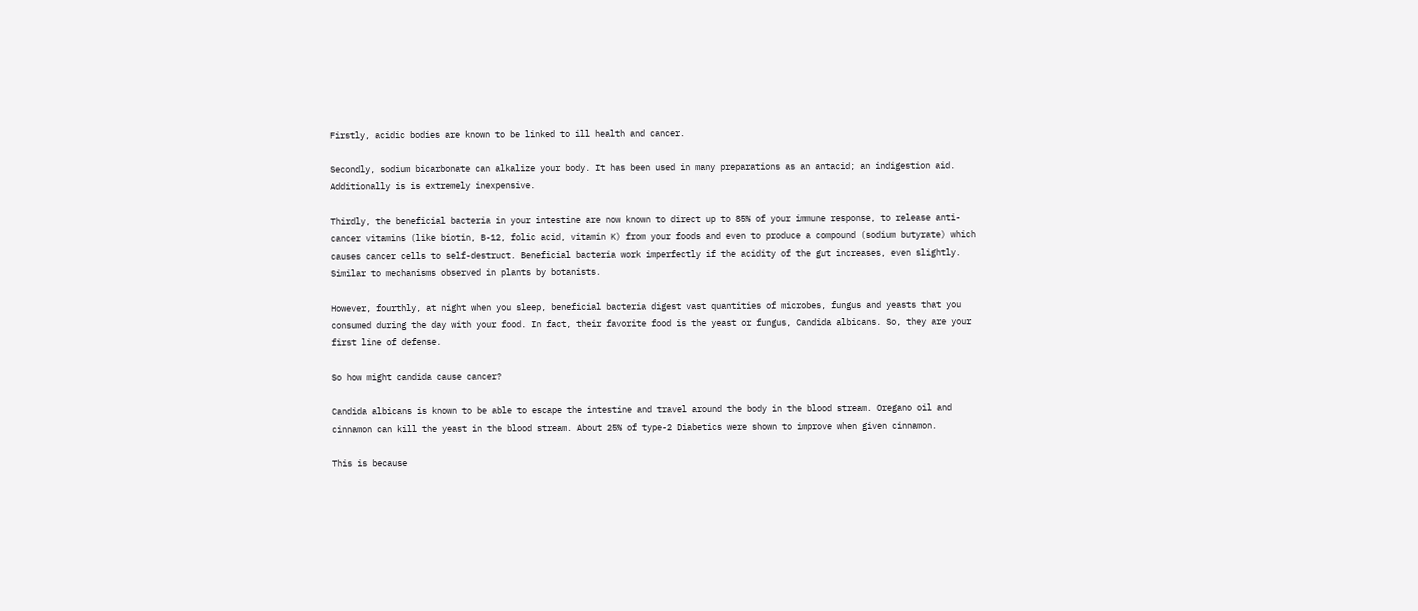Firstly, acidic bodies are known to be linked to ill health and cancer.

Secondly, sodium bicarbonate can alkalize your body. It has been used in many preparations as an antacid; an indigestion aid. Additionally is is extremely inexpensive.

Thirdly, the beneficial bacteria in your intestine are now known to direct up to 85% of your immune response, to release anti-cancer vitamins (like biotin, B-12, folic acid, vitamin K) from your foods and even to produce a compound (sodium butyrate) which causes cancer cells to self-destruct. Beneficial bacteria work imperfectly if the acidity of the gut increases, even slightly. Similar to mechanisms observed in plants by botanists.

However, fourthly, at night when you sleep, beneficial bacteria digest vast quantities of microbes, fungus and yeasts that you consumed during the day with your food. In fact, their favorite food is the yeast or fungus, Candida albicans. So, they are your first line of defense.

So how might candida cause cancer?

Candida albicans is known to be able to escape the intestine and travel around the body in the blood stream. Oregano oil and cinnamon can kill the yeast in the blood stream. About 25% of type-2 Diabetics were shown to improve when given cinnamon.

This is because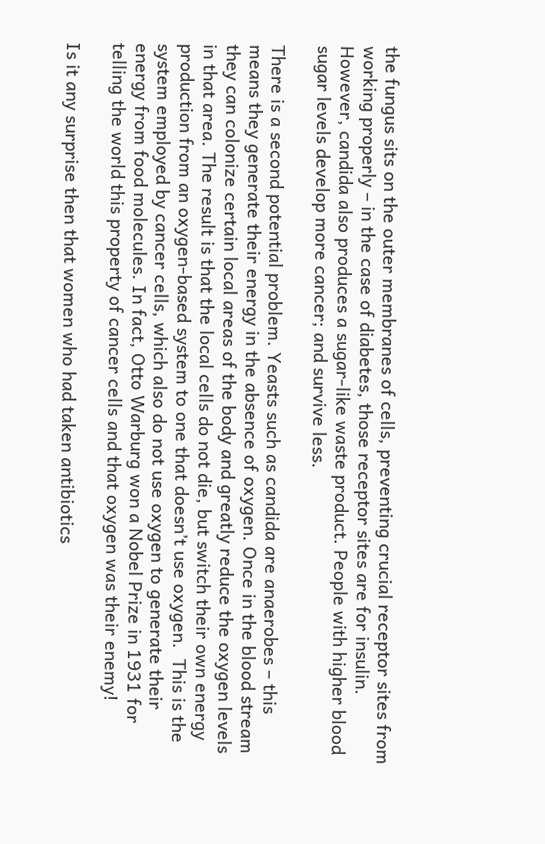the fungus sits on the outer membranes of cells, preventing crucial receptor sites from working properly – in the case of diabetes, those receptor sites are for insulin. However, candida also produces a sugar-like waste product. People with higher blood sugar levels develop more cancer; and survive less.

There is a second potential problem. Yeasts such as candida are anaerobes – this means they generate their energy in the absence of oxygen. Once in the blood stream they can colonize certain local areas of the body and greatly reduce the oxygen levels in that area. The result is that the local cells do not die, but switch their own energy production from an oxygen-based system to one that doesn’t use oxygen.  This is the system employed by cancer cells, which also do not use oxygen to generate their energy from food molecules. In fact, Otto Warburg won a Nobel Prize in 1931 for telling the world this property of cancer cells and that oxygen was their enemy!

Is it any surprise then that women who had taken antibiotics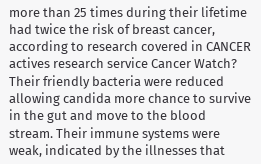more than 25 times during their lifetime had twice the risk of breast cancer, according to research covered in CANCER actives research service Cancer Watch? Their friendly bacteria were reduced allowing candida more chance to survive in the gut and move to the blood stream. Their immune systems were weak, indicated by the illnesses that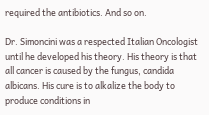required the antibiotics. And so on.

Dr. Simoncini was a respected Italian Oncologist until he developed his theory. His theory is that all cancer is caused by the fungus, candida albicans. His cure is to alkalize the body to produce conditions in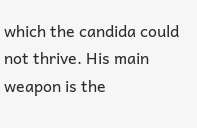which the candida could not thrive. His main weapon is the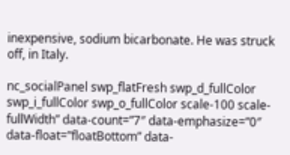inexpensive, sodium bicarbonate. He was struck off, in Italy.

nc_socialPanel swp_flatFresh swp_d_fullColor swp_i_fullColor swp_o_fullColor scale-100 scale-fullWidth” data-count=”7″ data-emphasize=”0″ data-float=”floatBottom” data-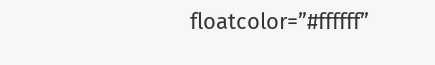floatcolor=”#ffffff”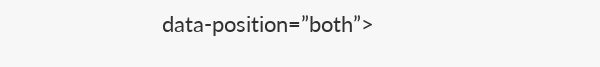data-position=”both”>